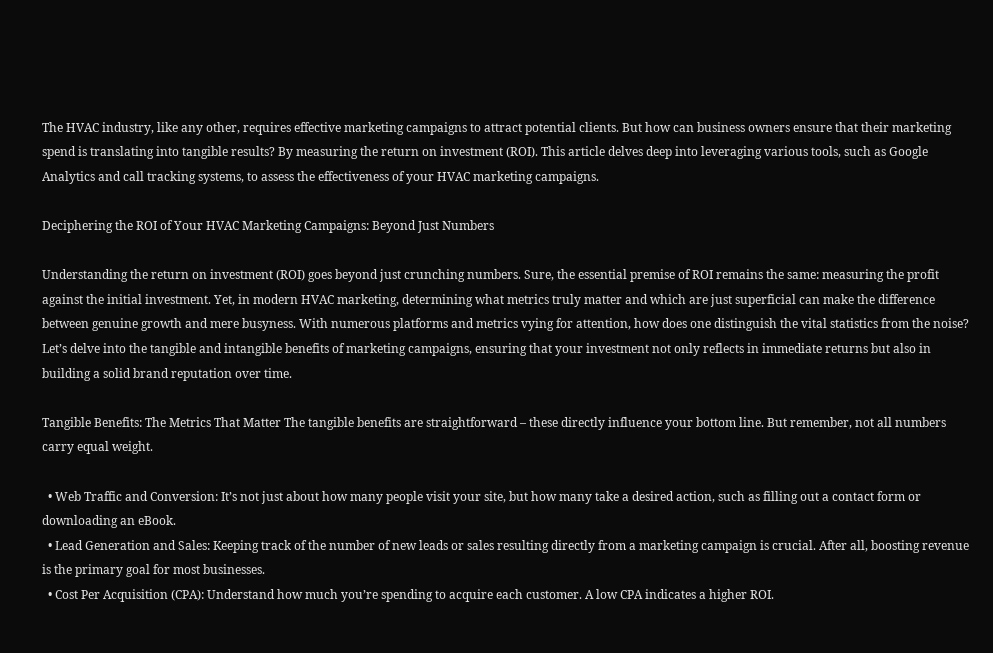The HVAC industry, like any other, requires effective marketing campaigns to attract potential clients. But how can business owners ensure that their marketing spend is translating into tangible results? By measuring the return on investment (ROI). This article delves deep into leveraging various tools, such as Google Analytics and call tracking systems, to assess the effectiveness of your HVAC marketing campaigns.

Deciphering the ROI of Your HVAC Marketing Campaigns: Beyond Just Numbers

Understanding the return on investment (ROI) goes beyond just crunching numbers. Sure, the essential premise of ROI remains the same: measuring the profit against the initial investment. Yet, in modern HVAC marketing, determining what metrics truly matter and which are just superficial can make the difference between genuine growth and mere busyness. With numerous platforms and metrics vying for attention, how does one distinguish the vital statistics from the noise? Let’s delve into the tangible and intangible benefits of marketing campaigns, ensuring that your investment not only reflects in immediate returns but also in building a solid brand reputation over time.

Tangible Benefits: The Metrics That Matter The tangible benefits are straightforward – these directly influence your bottom line. But remember, not all numbers carry equal weight.

  • Web Traffic and Conversion: It’s not just about how many people visit your site, but how many take a desired action, such as filling out a contact form or downloading an eBook.
  • Lead Generation and Sales: Keeping track of the number of new leads or sales resulting directly from a marketing campaign is crucial. After all, boosting revenue is the primary goal for most businesses.
  • Cost Per Acquisition (CPA): Understand how much you’re spending to acquire each customer. A low CPA indicates a higher ROI.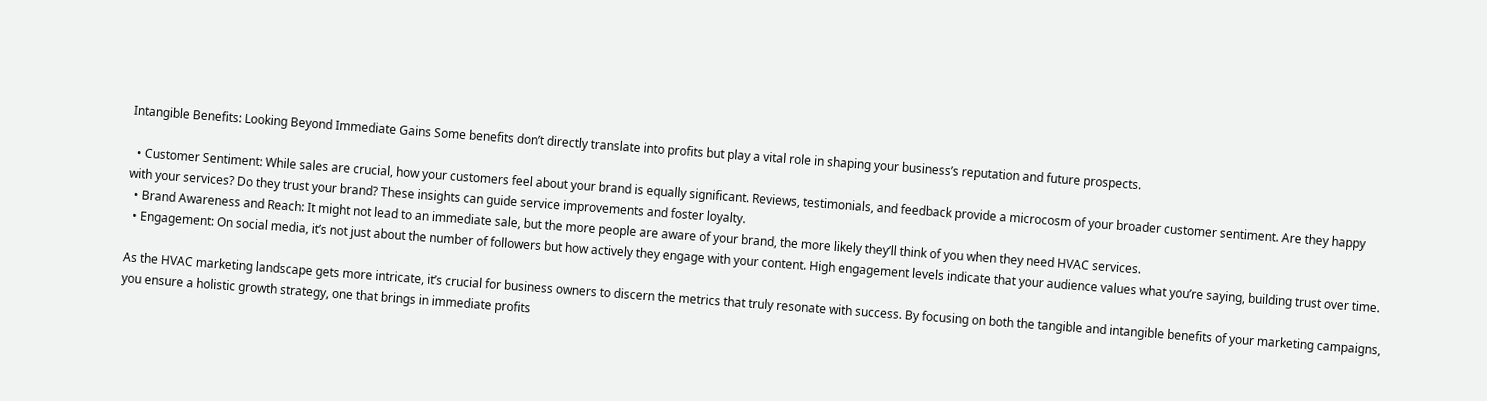Intangible Benefits: Looking Beyond Immediate Gains Some benefits don’t directly translate into profits but play a vital role in shaping your business’s reputation and future prospects.

  • Customer Sentiment: While sales are crucial, how your customers feel about your brand is equally significant. Reviews, testimonials, and feedback provide a microcosm of your broader customer sentiment. Are they happy with your services? Do they trust your brand? These insights can guide service improvements and foster loyalty.
  • Brand Awareness and Reach: It might not lead to an immediate sale, but the more people are aware of your brand, the more likely they’ll think of you when they need HVAC services.
  • Engagement: On social media, it’s not just about the number of followers but how actively they engage with your content. High engagement levels indicate that your audience values what you’re saying, building trust over time.

As the HVAC marketing landscape gets more intricate, it’s crucial for business owners to discern the metrics that truly resonate with success. By focusing on both the tangible and intangible benefits of your marketing campaigns, you ensure a holistic growth strategy, one that brings in immediate profits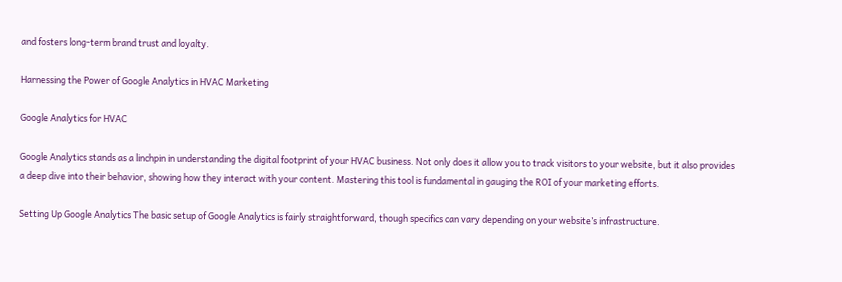and fosters long-term brand trust and loyalty.

Harnessing the Power of Google Analytics in HVAC Marketing

Google Analytics for HVAC

Google Analytics stands as a linchpin in understanding the digital footprint of your HVAC business. Not only does it allow you to track visitors to your website, but it also provides a deep dive into their behavior, showing how they interact with your content. Mastering this tool is fundamental in gauging the ROI of your marketing efforts.

Setting Up Google Analytics The basic setup of Google Analytics is fairly straightforward, though specifics can vary depending on your website’s infrastructure.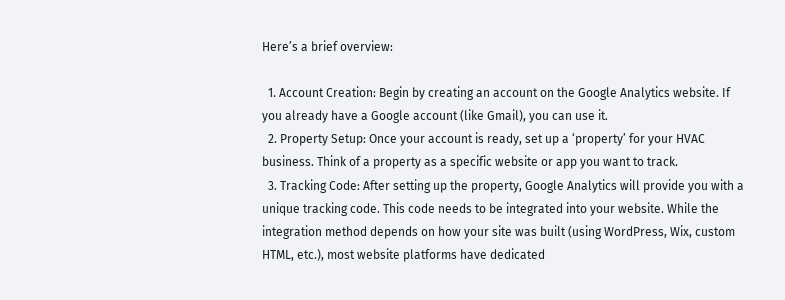Here’s a brief overview:

  1. Account Creation: Begin by creating an account on the Google Analytics website. If you already have a Google account (like Gmail), you can use it.
  2. Property Setup: Once your account is ready, set up a ‘property’ for your HVAC business. Think of a property as a specific website or app you want to track.
  3. Tracking Code: After setting up the property, Google Analytics will provide you with a unique tracking code. This code needs to be integrated into your website. While the integration method depends on how your site was built (using WordPress, Wix, custom HTML, etc.), most website platforms have dedicated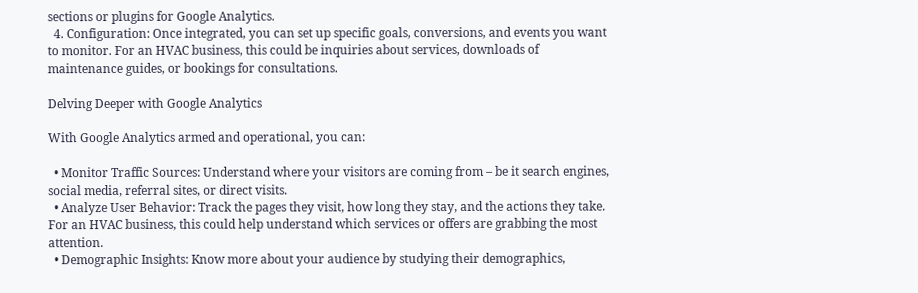sections or plugins for Google Analytics.
  4. Configuration: Once integrated, you can set up specific goals, conversions, and events you want to monitor. For an HVAC business, this could be inquiries about services, downloads of maintenance guides, or bookings for consultations.

Delving Deeper with Google Analytics

With Google Analytics armed and operational, you can:

  • Monitor Traffic Sources: Understand where your visitors are coming from – be it search engines, social media, referral sites, or direct visits.
  • Analyze User Behavior: Track the pages they visit, how long they stay, and the actions they take. For an HVAC business, this could help understand which services or offers are grabbing the most attention.
  • Demographic Insights: Know more about your audience by studying their demographics,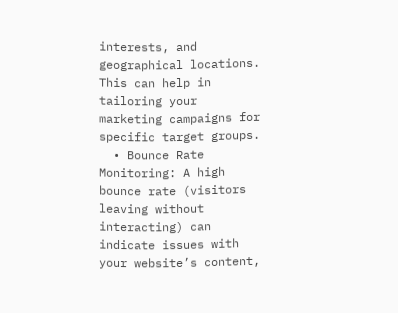interests, and geographical locations. This can help in tailoring your marketing campaigns for specific target groups.
  • Bounce Rate Monitoring: A high bounce rate (visitors leaving without interacting) can indicate issues with your website’s content,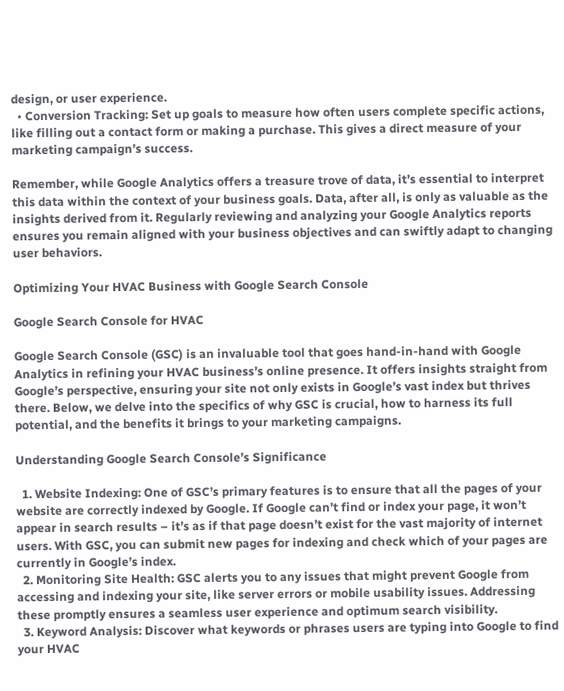design, or user experience.
  • Conversion Tracking: Set up goals to measure how often users complete specific actions, like filling out a contact form or making a purchase. This gives a direct measure of your marketing campaign’s success.

Remember, while Google Analytics offers a treasure trove of data, it’s essential to interpret this data within the context of your business goals. Data, after all, is only as valuable as the insights derived from it. Regularly reviewing and analyzing your Google Analytics reports ensures you remain aligned with your business objectives and can swiftly adapt to changing user behaviors.

Optimizing Your HVAC Business with Google Search Console

Google Search Console for HVAC

Google Search Console (GSC) is an invaluable tool that goes hand-in-hand with Google Analytics in refining your HVAC business’s online presence. It offers insights straight from Google’s perspective, ensuring your site not only exists in Google’s vast index but thrives there. Below, we delve into the specifics of why GSC is crucial, how to harness its full potential, and the benefits it brings to your marketing campaigns.

Understanding Google Search Console’s Significance

  1. Website Indexing: One of GSC’s primary features is to ensure that all the pages of your website are correctly indexed by Google. If Google can’t find or index your page, it won’t appear in search results – it’s as if that page doesn’t exist for the vast majority of internet users. With GSC, you can submit new pages for indexing and check which of your pages are currently in Google’s index.
  2. Monitoring Site Health: GSC alerts you to any issues that might prevent Google from accessing and indexing your site, like server errors or mobile usability issues. Addressing these promptly ensures a seamless user experience and optimum search visibility.
  3. Keyword Analysis: Discover what keywords or phrases users are typing into Google to find your HVAC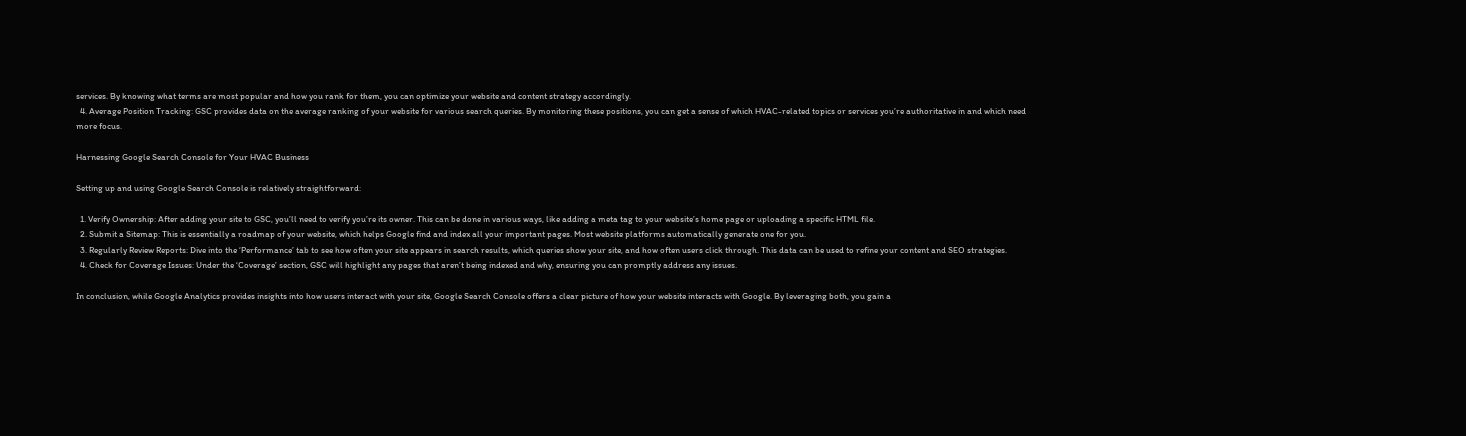services. By knowing what terms are most popular and how you rank for them, you can optimize your website and content strategy accordingly.
  4. Average Position Tracking: GSC provides data on the average ranking of your website for various search queries. By monitoring these positions, you can get a sense of which HVAC-related topics or services you’re authoritative in and which need more focus.

Harnessing Google Search Console for Your HVAC Business

Setting up and using Google Search Console is relatively straightforward:

  1. Verify Ownership: After adding your site to GSC, you’ll need to verify you’re its owner. This can be done in various ways, like adding a meta tag to your website’s home page or uploading a specific HTML file.
  2. Submit a Sitemap: This is essentially a roadmap of your website, which helps Google find and index all your important pages. Most website platforms automatically generate one for you.
  3. Regularly Review Reports: Dive into the ‘Performance’ tab to see how often your site appears in search results, which queries show your site, and how often users click through. This data can be used to refine your content and SEO strategies.
  4. Check for Coverage Issues: Under the ‘Coverage’ section, GSC will highlight any pages that aren’t being indexed and why, ensuring you can promptly address any issues.

In conclusion, while Google Analytics provides insights into how users interact with your site, Google Search Console offers a clear picture of how your website interacts with Google. By leveraging both, you gain a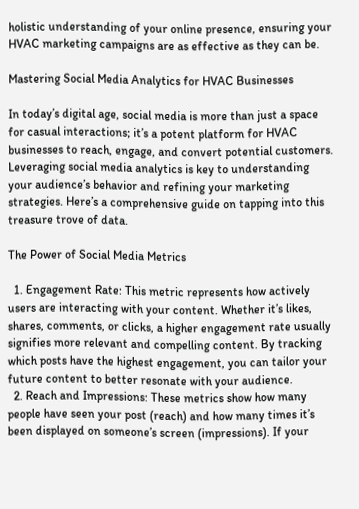holistic understanding of your online presence, ensuring your HVAC marketing campaigns are as effective as they can be.

Mastering Social Media Analytics for HVAC Businesses

In today’s digital age, social media is more than just a space for casual interactions; it’s a potent platform for HVAC businesses to reach, engage, and convert potential customers. Leveraging social media analytics is key to understanding your audience’s behavior and refining your marketing strategies. Here’s a comprehensive guide on tapping into this treasure trove of data.

The Power of Social Media Metrics

  1. Engagement Rate: This metric represents how actively users are interacting with your content. Whether it’s likes, shares, comments, or clicks, a higher engagement rate usually signifies more relevant and compelling content. By tracking which posts have the highest engagement, you can tailor your future content to better resonate with your audience.
  2. Reach and Impressions: These metrics show how many people have seen your post (reach) and how many times it’s been displayed on someone’s screen (impressions). If your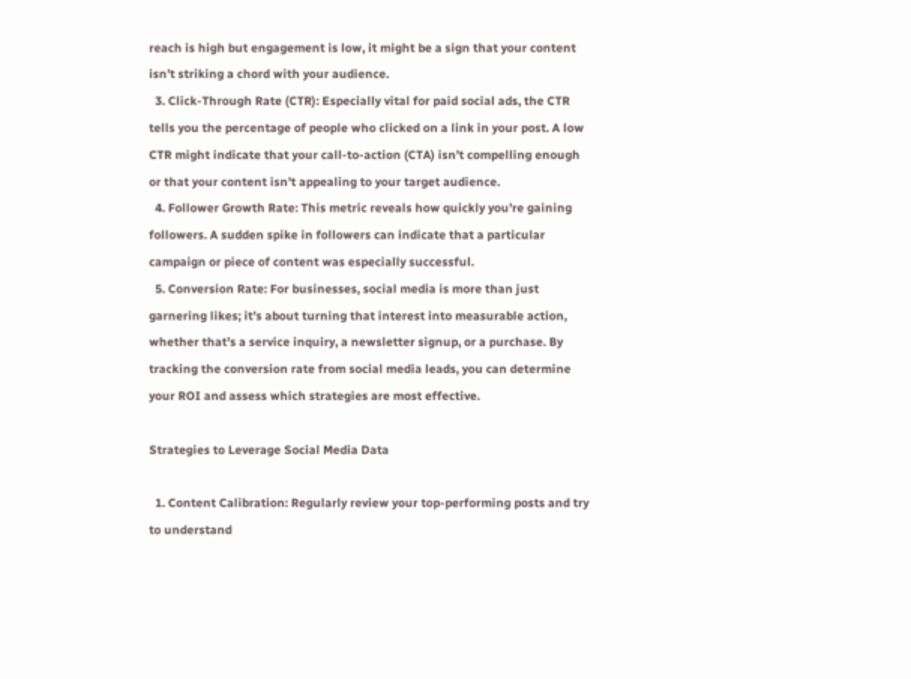reach is high but engagement is low, it might be a sign that your content isn’t striking a chord with your audience.
  3. Click-Through Rate (CTR): Especially vital for paid social ads, the CTR tells you the percentage of people who clicked on a link in your post. A low CTR might indicate that your call-to-action (CTA) isn’t compelling enough or that your content isn’t appealing to your target audience.
  4. Follower Growth Rate: This metric reveals how quickly you’re gaining followers. A sudden spike in followers can indicate that a particular campaign or piece of content was especially successful.
  5. Conversion Rate: For businesses, social media is more than just garnering likes; it’s about turning that interest into measurable action, whether that’s a service inquiry, a newsletter signup, or a purchase. By tracking the conversion rate from social media leads, you can determine your ROI and assess which strategies are most effective.

Strategies to Leverage Social Media Data

  1. Content Calibration: Regularly review your top-performing posts and try to understand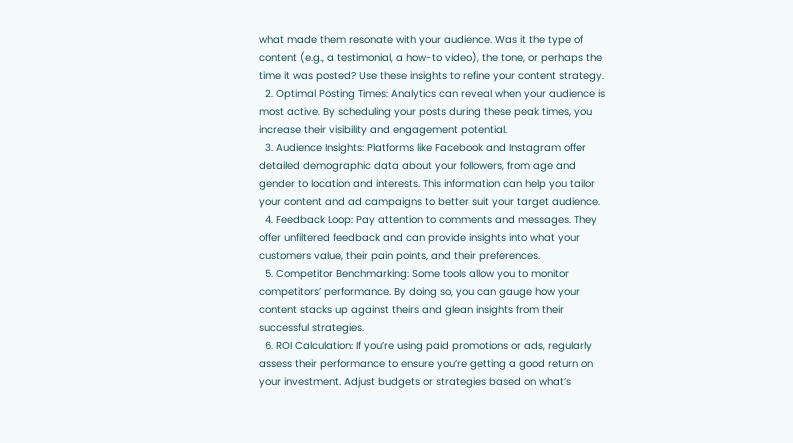what made them resonate with your audience. Was it the type of content (e.g., a testimonial, a how-to video), the tone, or perhaps the time it was posted? Use these insights to refine your content strategy.
  2. Optimal Posting Times: Analytics can reveal when your audience is most active. By scheduling your posts during these peak times, you increase their visibility and engagement potential.
  3. Audience Insights: Platforms like Facebook and Instagram offer detailed demographic data about your followers, from age and gender to location and interests. This information can help you tailor your content and ad campaigns to better suit your target audience.
  4. Feedback Loop: Pay attention to comments and messages. They offer unfiltered feedback and can provide insights into what your customers value, their pain points, and their preferences.
  5. Competitor Benchmarking: Some tools allow you to monitor competitors’ performance. By doing so, you can gauge how your content stacks up against theirs and glean insights from their successful strategies.
  6. ROI Calculation: If you’re using paid promotions or ads, regularly assess their performance to ensure you’re getting a good return on your investment. Adjust budgets or strategies based on what’s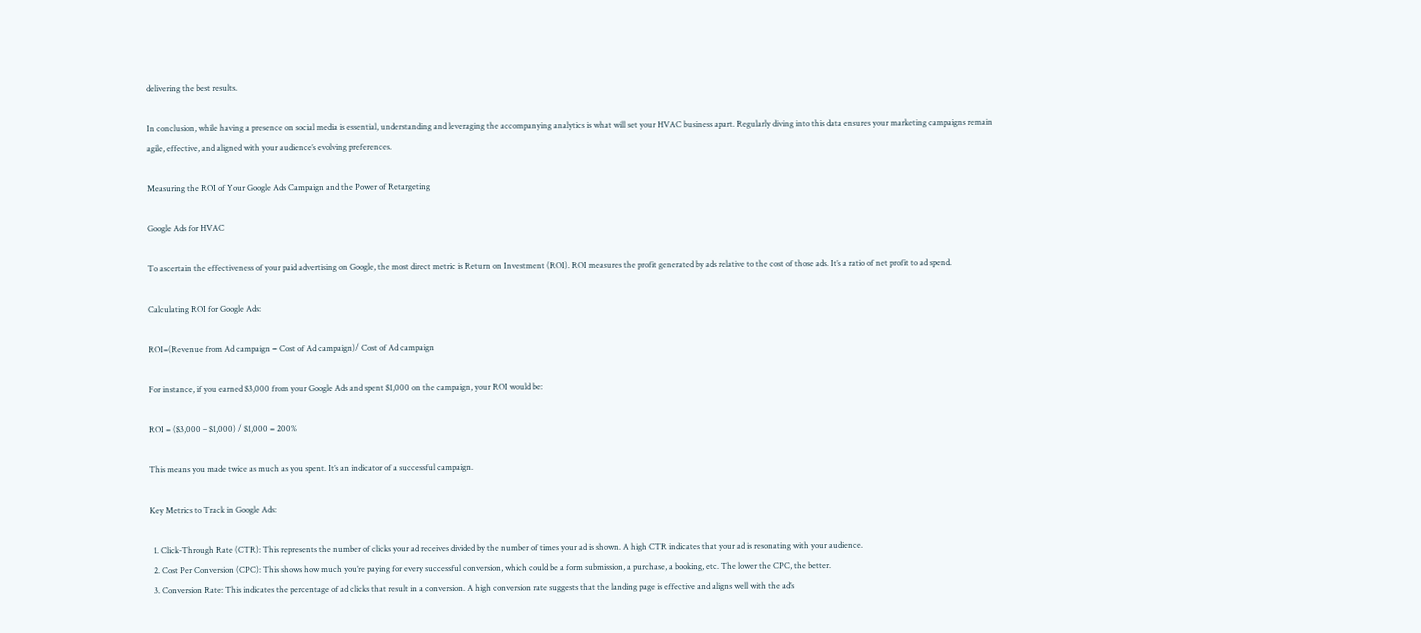delivering the best results.

In conclusion, while having a presence on social media is essential, understanding and leveraging the accompanying analytics is what will set your HVAC business apart. Regularly diving into this data ensures your marketing campaigns remain agile, effective, and aligned with your audience’s evolving preferences.

Measuring the ROI of Your Google Ads Campaign and the Power of Retargeting

Google Ads for HVAC

To ascertain the effectiveness of your paid advertising on Google, the most direct metric is Return on Investment (ROI). ROI measures the profit generated by ads relative to the cost of those ads. It’s a ratio of net profit to ad spend.

Calculating ROI for Google Ads:

ROI=(Revenue from Ad campaign − Cost of Ad campaign)/ Cost of Ad campaign

For instance, if you earned $3,000 from your Google Ads and spent $1,000 on the campaign, your ROI would be:

ROI = ($3,000 – $1,000) / $1,000 = 200%

This means you made twice as much as you spent. It’s an indicator of a successful campaign.

Key Metrics to Track in Google Ads:

  1. Click-Through Rate (CTR): This represents the number of clicks your ad receives divided by the number of times your ad is shown. A high CTR indicates that your ad is resonating with your audience.
  2. Cost Per Conversion (CPC): This shows how much you’re paying for every successful conversion, which could be a form submission, a purchase, a booking, etc. The lower the CPC, the better.
  3. Conversion Rate: This indicates the percentage of ad clicks that result in a conversion. A high conversion rate suggests that the landing page is effective and aligns well with the ad’s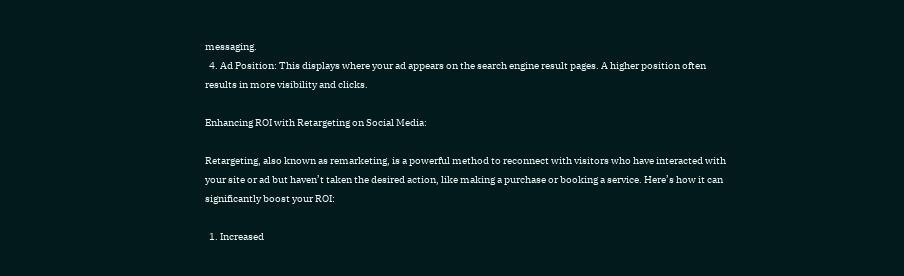messaging.
  4. Ad Position: This displays where your ad appears on the search engine result pages. A higher position often results in more visibility and clicks.

Enhancing ROI with Retargeting on Social Media:

Retargeting, also known as remarketing, is a powerful method to reconnect with visitors who have interacted with your site or ad but haven’t taken the desired action, like making a purchase or booking a service. Here’s how it can significantly boost your ROI:

  1. Increased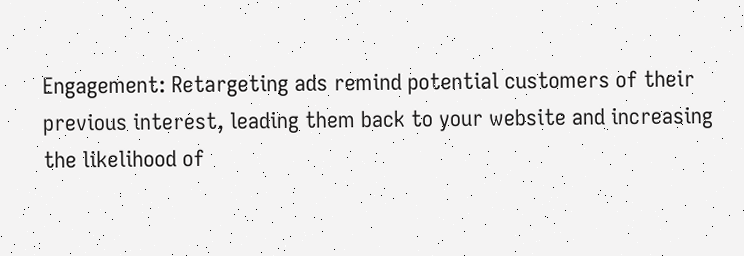Engagement: Retargeting ads remind potential customers of their previous interest, leading them back to your website and increasing the likelihood of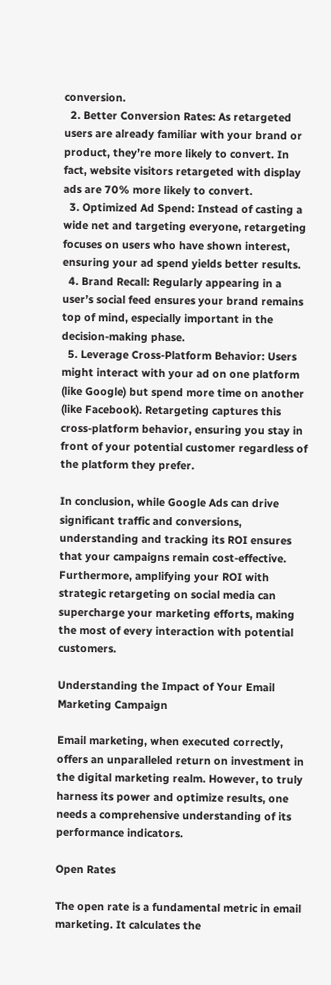conversion.
  2. Better Conversion Rates: As retargeted users are already familiar with your brand or product, they’re more likely to convert. In fact, website visitors retargeted with display ads are 70% more likely to convert.
  3. Optimized Ad Spend: Instead of casting a wide net and targeting everyone, retargeting focuses on users who have shown interest, ensuring your ad spend yields better results.
  4. Brand Recall: Regularly appearing in a user’s social feed ensures your brand remains top of mind, especially important in the decision-making phase.
  5. Leverage Cross-Platform Behavior: Users might interact with your ad on one platform (like Google) but spend more time on another (like Facebook). Retargeting captures this cross-platform behavior, ensuring you stay in front of your potential customer regardless of the platform they prefer.

In conclusion, while Google Ads can drive significant traffic and conversions, understanding and tracking its ROI ensures that your campaigns remain cost-effective. Furthermore, amplifying your ROI with strategic retargeting on social media can supercharge your marketing efforts, making the most of every interaction with potential customers.

Understanding the Impact of Your Email Marketing Campaign

Email marketing, when executed correctly, offers an unparalleled return on investment in the digital marketing realm. However, to truly harness its power and optimize results, one needs a comprehensive understanding of its performance indicators.

Open Rates

The open rate is a fundamental metric in email marketing. It calculates the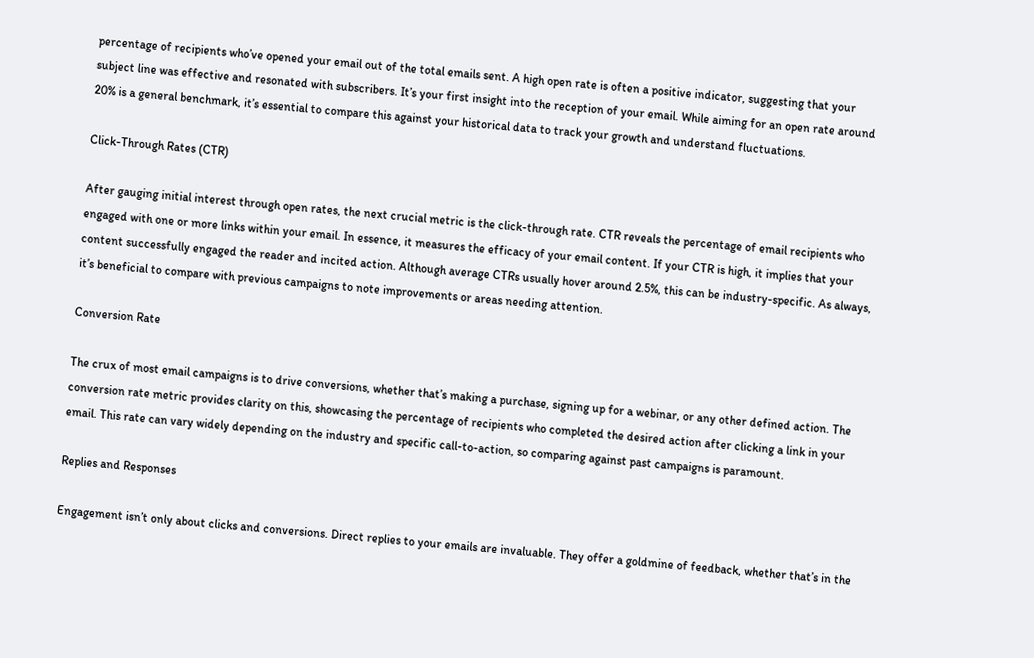percentage of recipients who’ve opened your email out of the total emails sent. A high open rate is often a positive indicator, suggesting that your subject line was effective and resonated with subscribers. It’s your first insight into the reception of your email. While aiming for an open rate around 20% is a general benchmark, it’s essential to compare this against your historical data to track your growth and understand fluctuations.

Click-Through Rates (CTR)

After gauging initial interest through open rates, the next crucial metric is the click-through rate. CTR reveals the percentage of email recipients who engaged with one or more links within your email. In essence, it measures the efficacy of your email content. If your CTR is high, it implies that your content successfully engaged the reader and incited action. Although average CTRs usually hover around 2.5%, this can be industry-specific. As always, it’s beneficial to compare with previous campaigns to note improvements or areas needing attention.

Conversion Rate

The crux of most email campaigns is to drive conversions, whether that’s making a purchase, signing up for a webinar, or any other defined action. The conversion rate metric provides clarity on this, showcasing the percentage of recipients who completed the desired action after clicking a link in your email. This rate can vary widely depending on the industry and specific call-to-action, so comparing against past campaigns is paramount.

Replies and Responses

Engagement isn’t only about clicks and conversions. Direct replies to your emails are invaluable. They offer a goldmine of feedback, whether that’s in the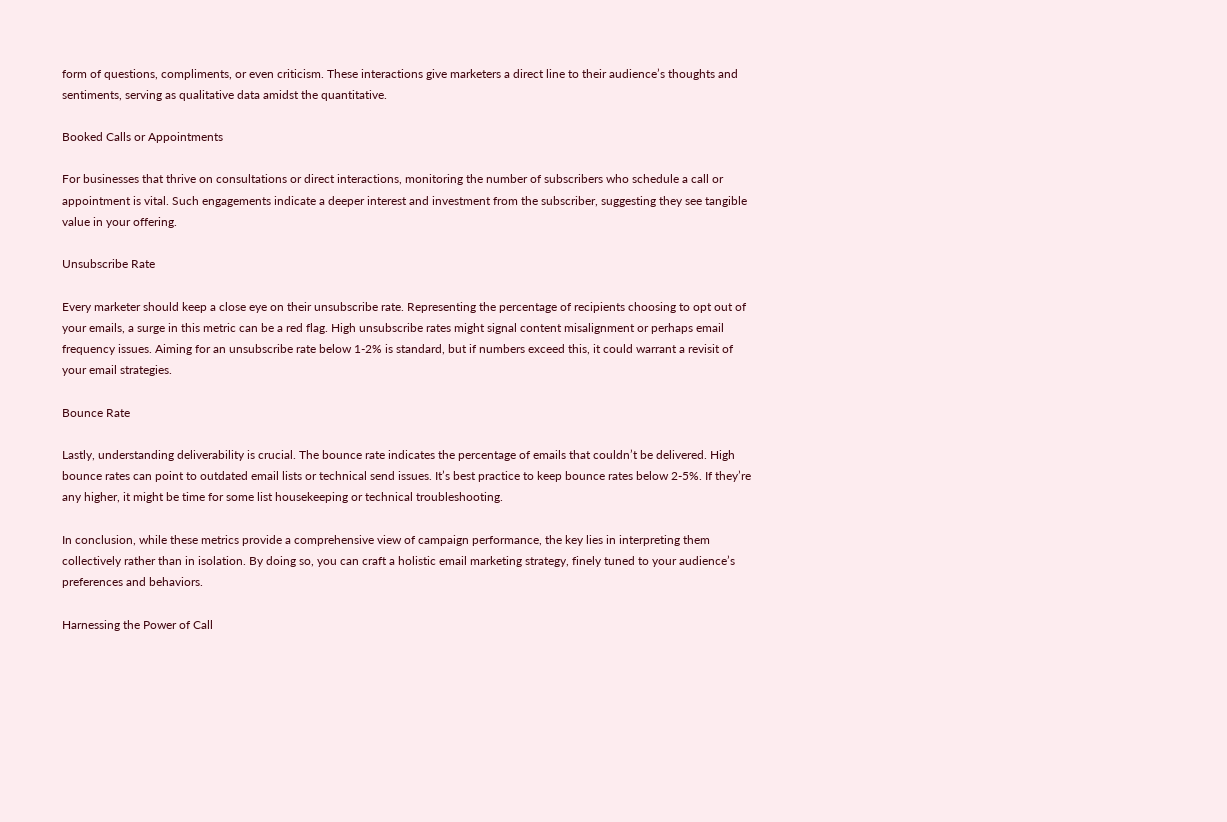form of questions, compliments, or even criticism. These interactions give marketers a direct line to their audience’s thoughts and sentiments, serving as qualitative data amidst the quantitative.

Booked Calls or Appointments

For businesses that thrive on consultations or direct interactions, monitoring the number of subscribers who schedule a call or appointment is vital. Such engagements indicate a deeper interest and investment from the subscriber, suggesting they see tangible value in your offering.

Unsubscribe Rate

Every marketer should keep a close eye on their unsubscribe rate. Representing the percentage of recipients choosing to opt out of your emails, a surge in this metric can be a red flag. High unsubscribe rates might signal content misalignment or perhaps email frequency issues. Aiming for an unsubscribe rate below 1-2% is standard, but if numbers exceed this, it could warrant a revisit of your email strategies.

Bounce Rate

Lastly, understanding deliverability is crucial. The bounce rate indicates the percentage of emails that couldn’t be delivered. High bounce rates can point to outdated email lists or technical send issues. It’s best practice to keep bounce rates below 2-5%. If they’re any higher, it might be time for some list housekeeping or technical troubleshooting.

In conclusion, while these metrics provide a comprehensive view of campaign performance, the key lies in interpreting them collectively rather than in isolation. By doing so, you can craft a holistic email marketing strategy, finely tuned to your audience’s preferences and behaviors.

Harnessing the Power of Call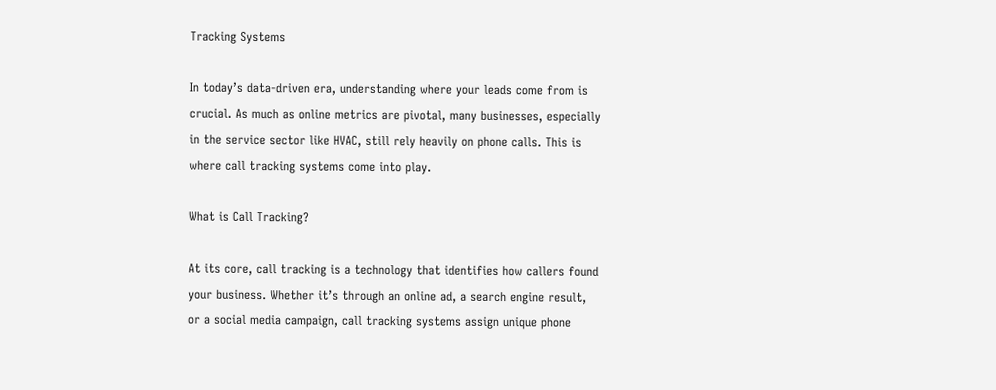Tracking Systems

In today’s data-driven era, understanding where your leads come from is crucial. As much as online metrics are pivotal, many businesses, especially in the service sector like HVAC, still rely heavily on phone calls. This is where call tracking systems come into play.

What is Call Tracking?

At its core, call tracking is a technology that identifies how callers found your business. Whether it’s through an online ad, a search engine result, or a social media campaign, call tracking systems assign unique phone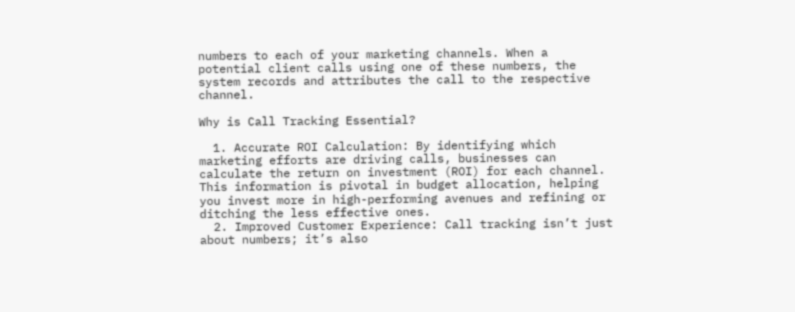numbers to each of your marketing channels. When a potential client calls using one of these numbers, the system records and attributes the call to the respective channel.

Why is Call Tracking Essential?

  1. Accurate ROI Calculation: By identifying which marketing efforts are driving calls, businesses can calculate the return on investment (ROI) for each channel. This information is pivotal in budget allocation, helping you invest more in high-performing avenues and refining or ditching the less effective ones.
  2. Improved Customer Experience: Call tracking isn’t just about numbers; it’s also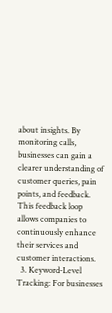about insights. By monitoring calls, businesses can gain a clearer understanding of customer queries, pain points, and feedback. This feedback loop allows companies to continuously enhance their services and customer interactions.
  3. Keyword-Level Tracking: For businesses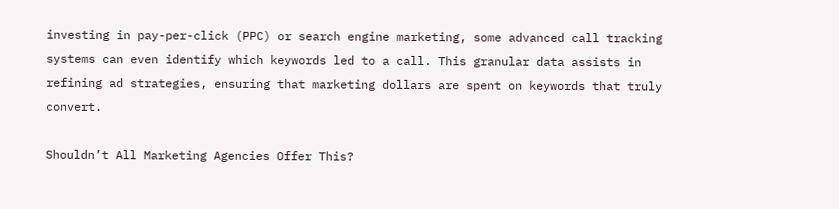investing in pay-per-click (PPC) or search engine marketing, some advanced call tracking systems can even identify which keywords led to a call. This granular data assists in refining ad strategies, ensuring that marketing dollars are spent on keywords that truly convert.

Shouldn’t All Marketing Agencies Offer This?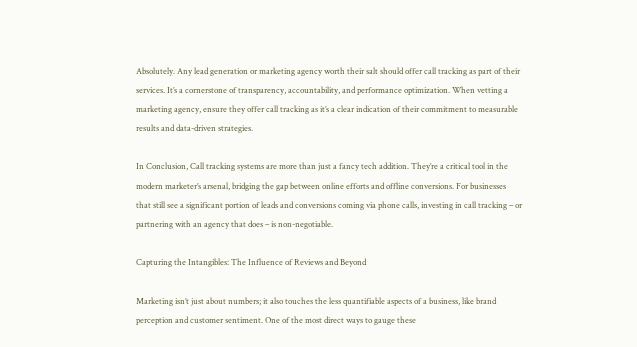Absolutely. Any lead generation or marketing agency worth their salt should offer call tracking as part of their services. It’s a cornerstone of transparency, accountability, and performance optimization. When vetting a marketing agency, ensure they offer call tracking as it’s a clear indication of their commitment to measurable results and data-driven strategies.

In Conclusion, Call tracking systems are more than just a fancy tech addition. They’re a critical tool in the modern marketer’s arsenal, bridging the gap between online efforts and offline conversions. For businesses that still see a significant portion of leads and conversions coming via phone calls, investing in call tracking – or partnering with an agency that does – is non-negotiable.

Capturing the Intangibles: The Influence of Reviews and Beyond

Marketing isn’t just about numbers; it also touches the less quantifiable aspects of a business, like brand perception and customer sentiment. One of the most direct ways to gauge these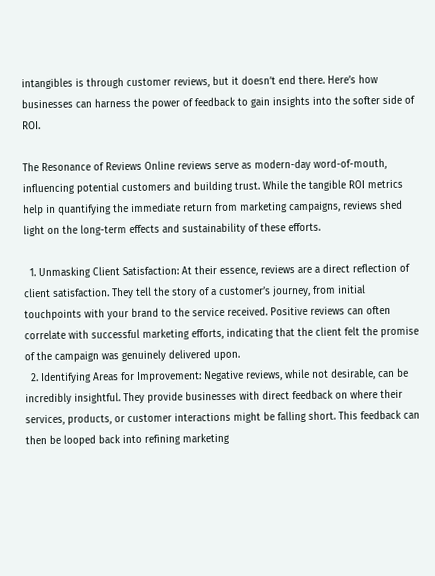intangibles is through customer reviews, but it doesn’t end there. Here’s how businesses can harness the power of feedback to gain insights into the softer side of ROI.

The Resonance of Reviews Online reviews serve as modern-day word-of-mouth, influencing potential customers and building trust. While the tangible ROI metrics help in quantifying the immediate return from marketing campaigns, reviews shed light on the long-term effects and sustainability of these efforts.

  1. Unmasking Client Satisfaction: At their essence, reviews are a direct reflection of client satisfaction. They tell the story of a customer’s journey, from initial touchpoints with your brand to the service received. Positive reviews can often correlate with successful marketing efforts, indicating that the client felt the promise of the campaign was genuinely delivered upon.
  2. Identifying Areas for Improvement: Negative reviews, while not desirable, can be incredibly insightful. They provide businesses with direct feedback on where their services, products, or customer interactions might be falling short. This feedback can then be looped back into refining marketing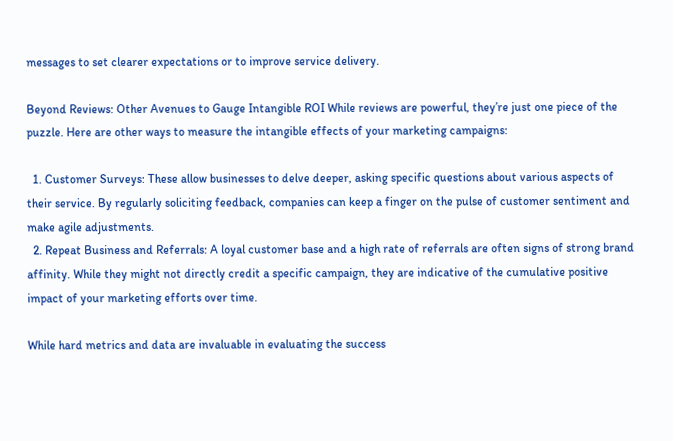messages to set clearer expectations or to improve service delivery.

Beyond Reviews: Other Avenues to Gauge Intangible ROI While reviews are powerful, they’re just one piece of the puzzle. Here are other ways to measure the intangible effects of your marketing campaigns:

  1. Customer Surveys: These allow businesses to delve deeper, asking specific questions about various aspects of their service. By regularly soliciting feedback, companies can keep a finger on the pulse of customer sentiment and make agile adjustments.
  2. Repeat Business and Referrals: A loyal customer base and a high rate of referrals are often signs of strong brand affinity. While they might not directly credit a specific campaign, they are indicative of the cumulative positive impact of your marketing efforts over time.

While hard metrics and data are invaluable in evaluating the success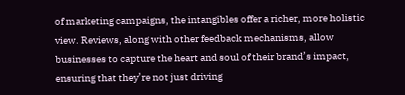of marketing campaigns, the intangibles offer a richer, more holistic view. Reviews, along with other feedback mechanisms, allow businesses to capture the heart and soul of their brand’s impact, ensuring that they’re not just driving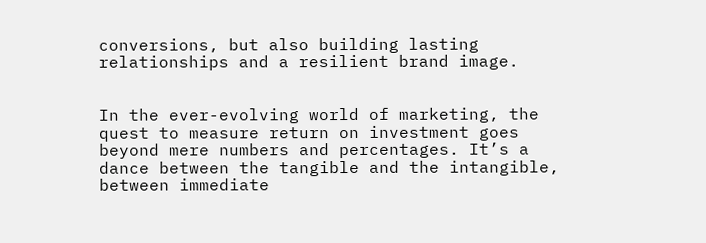conversions, but also building lasting relationships and a resilient brand image.


In the ever-evolving world of marketing, the quest to measure return on investment goes beyond mere numbers and percentages. It’s a dance between the tangible and the intangible, between immediate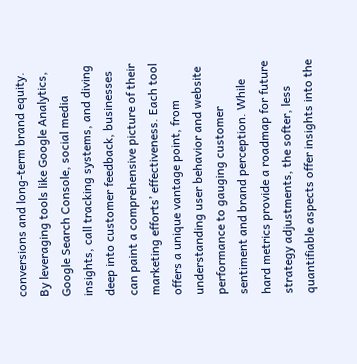conversions and long-term brand equity. By leveraging tools like Google Analytics, Google Search Console, social media insights, call tracking systems, and diving deep into customer feedback, businesses can paint a comprehensive picture of their marketing efforts’ effectiveness. Each tool offers a unique vantage point, from understanding user behavior and website performance to gauging customer sentiment and brand perception. While hard metrics provide a roadmap for future strategy adjustments, the softer, less quantifiable aspects offer insights into the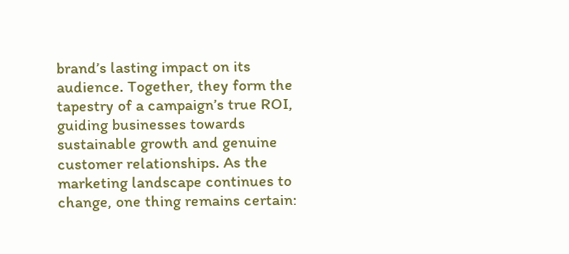brand’s lasting impact on its audience. Together, they form the tapestry of a campaign’s true ROI, guiding businesses towards sustainable growth and genuine customer relationships. As the marketing landscape continues to change, one thing remains certain: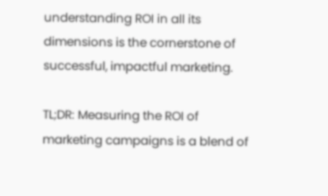understanding ROI in all its dimensions is the cornerstone of successful, impactful marketing.

TL;DR: Measuring the ROI of marketing campaigns is a blend of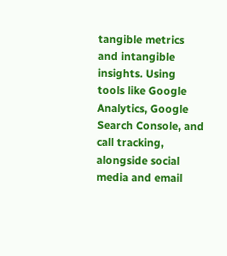tangible metrics and intangible insights. Using tools like Google Analytics, Google Search Console, and call tracking, alongside social media and email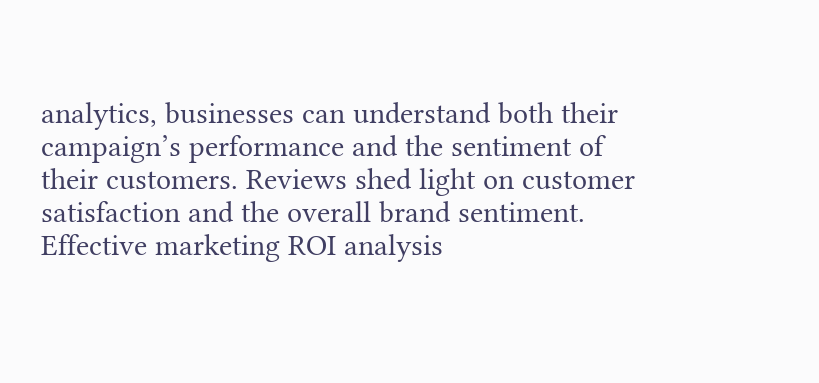analytics, businesses can understand both their campaign’s performance and the sentiment of their customers. Reviews shed light on customer satisfaction and the overall brand sentiment. Effective marketing ROI analysis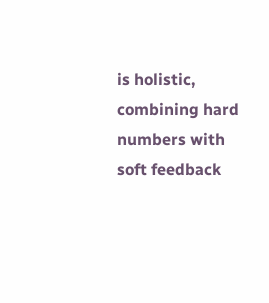is holistic, combining hard numbers with soft feedback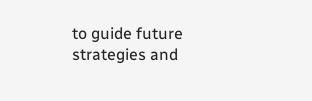to guide future strategies and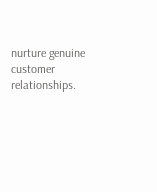nurture genuine customer relationships.